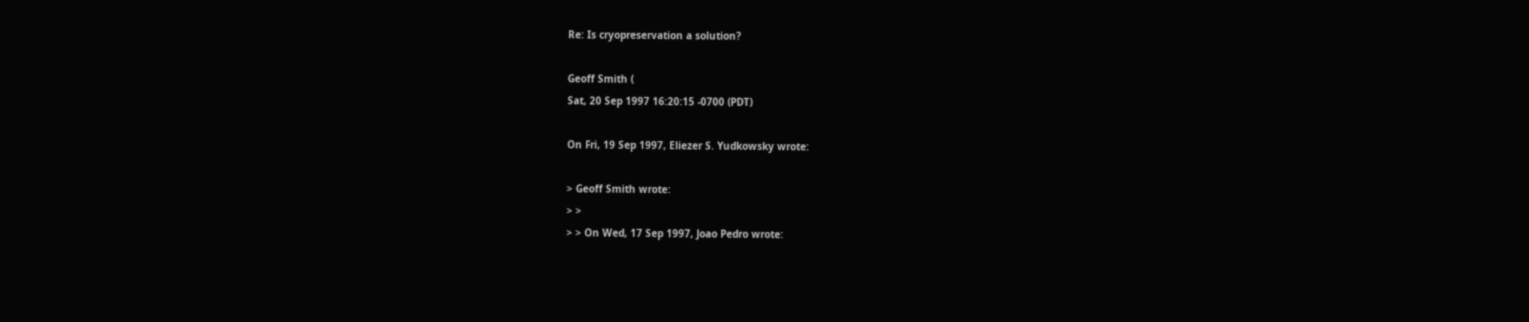Re: Is cryopreservation a solution?

Geoff Smith (
Sat, 20 Sep 1997 16:20:15 -0700 (PDT)

On Fri, 19 Sep 1997, Eliezer S. Yudkowsky wrote:

> Geoff Smith wrote:
> >
> > On Wed, 17 Sep 1997, Joao Pedro wrote: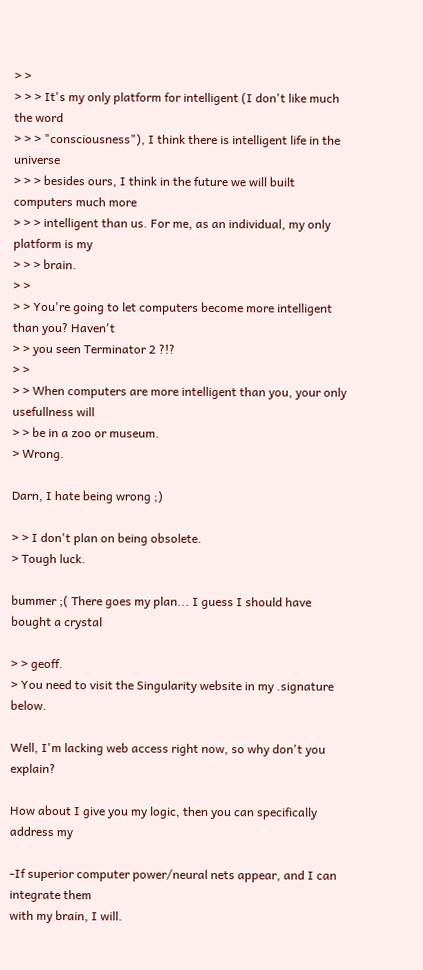> >
> > > It's my only platform for intelligent (I don't like much the word
> > > "consciousness"), I think there is intelligent life in the universe
> > > besides ours, I think in the future we will built computers much more
> > > intelligent than us. For me, as an individual, my only platform is my
> > > brain.
> >
> > You're going to let computers become more intelligent than you? Haven't
> > you seen Terminator 2 ?!?
> >
> > When computers are more intelligent than you, your only usefullness will
> > be in a zoo or museum.
> Wrong.

Darn, I hate being wrong ;)

> > I don't plan on being obsolete.
> Tough luck.

bummer ;( There goes my plan... I guess I should have bought a crystal

> > geoff.
> You need to visit the Singularity website in my .signature below.

Well, I'm lacking web access right now, so why don't you explain?

How about I give you my logic, then you can specifically address my

-If superior computer power/neural nets appear, and I can integrate them
with my brain, I will.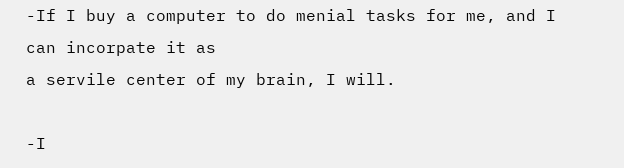-If I buy a computer to do menial tasks for me, and I can incorpate it as
a servile center of my brain, I will.

-I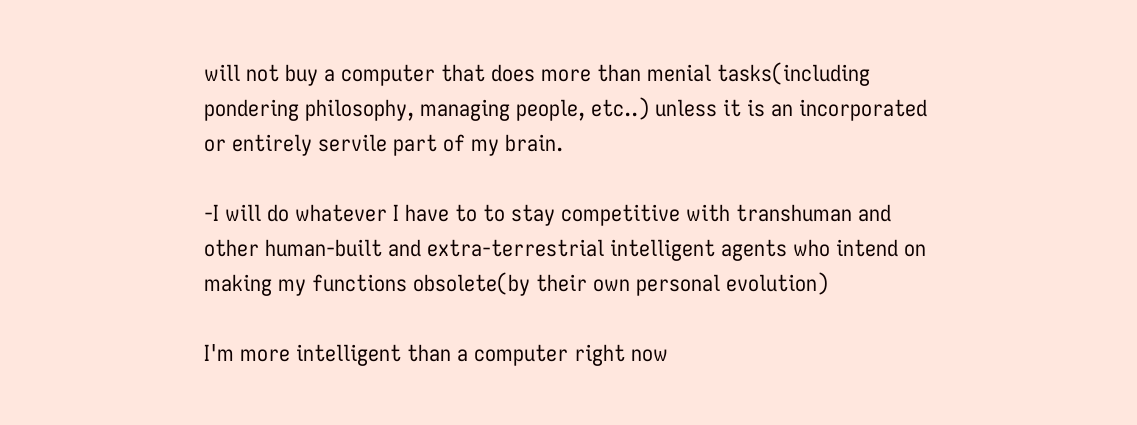will not buy a computer that does more than menial tasks(including
pondering philosophy, managing people, etc..) unless it is an incorporated
or entirely servile part of my brain.

-I will do whatever I have to to stay competitive with transhuman and
other human-built and extra-terrestrial intelligent agents who intend on
making my functions obsolete(by their own personal evolution)

I'm more intelligent than a computer right now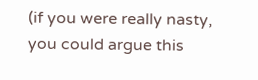(if you were really nasty,
you could argue this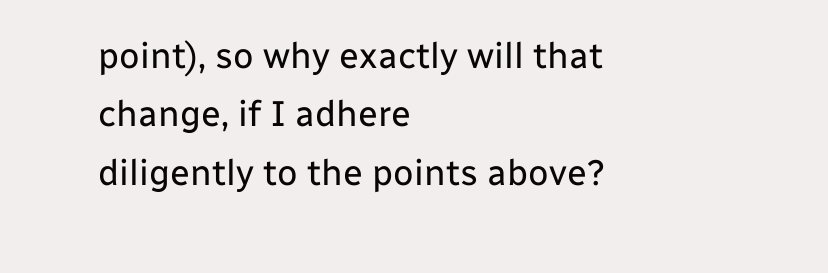point), so why exactly will that change, if I adhere
diligently to the points above?